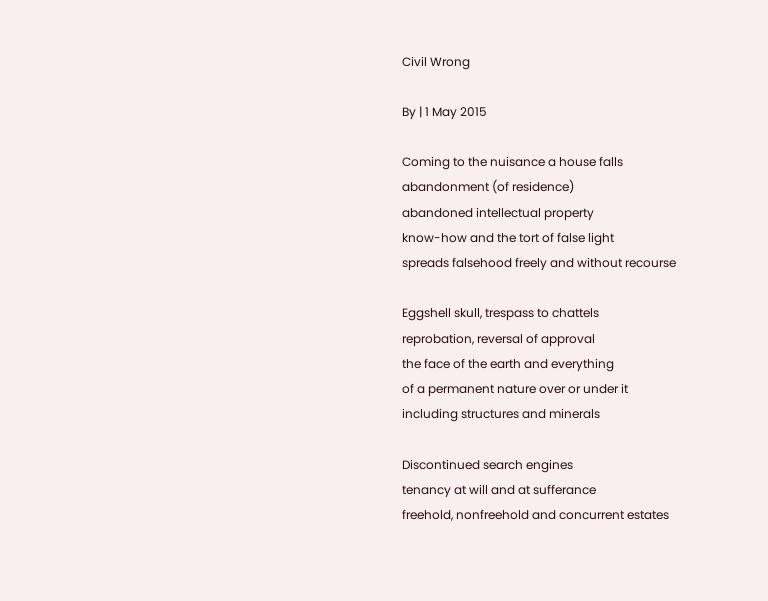Civil Wrong

By | 1 May 2015

Coming to the nuisance a house falls
abandonment (of residence)
abandoned intellectual property
know-how and the tort of false light
spreads falsehood freely and without recourse

Eggshell skull, trespass to chattels
reprobation, reversal of approval
the face of the earth and everything
of a permanent nature over or under it
including structures and minerals

Discontinued search engines
tenancy at will and at sufferance
freehold, nonfreehold and concurrent estates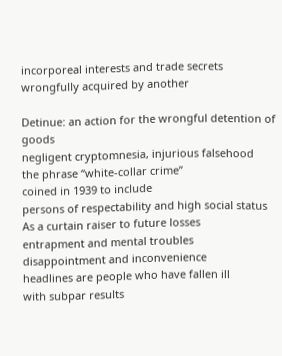incorporeal interests and trade secrets
wrongfully acquired by another

Detinue: an action for the wrongful detention of goods
negligent cryptomnesia, injurious falsehood
the phrase “white-collar crime”
coined in 1939 to include
persons of respectability and high social status
As a curtain raiser to future losses
entrapment and mental troubles
disappointment and inconvenience
headlines are people who have fallen ill
with subpar results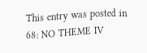This entry was posted in 68: NO THEME IV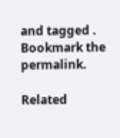and tagged . Bookmark the permalink.

Related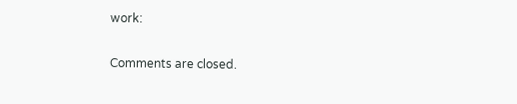work:

Comments are closed.